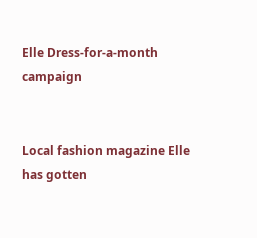Elle Dress-for-a-month campaign


Local fashion magazine Elle has gotten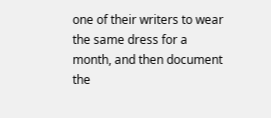one of their writers to wear the same dress for a month, and then document the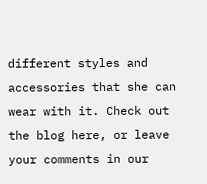different styles and accessories that she can wear with it. Check out the blog here, or leave your comments in our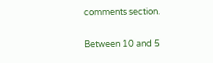comments section.

Between 10 and 5